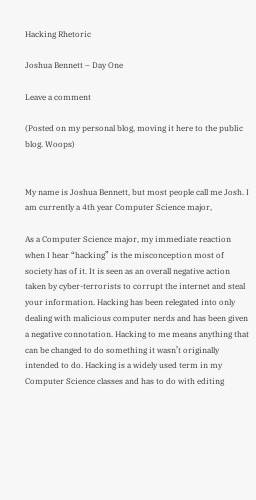Hacking Rhetoric

Joshua Bennett – Day One

Leave a comment

(Posted on my personal blog, moving it here to the public blog. Woops)


My name is Joshua Bennett, but most people call me Josh. I am currently a 4th year Computer Science major,

As a Computer Science major, my immediate reaction when I hear “hacking” is the misconception most of society has of it. It is seen as an overall negative action taken by cyber-terrorists to corrupt the internet and steal your information. Hacking has been relegated into only dealing with malicious computer nerds and has been given a negative connotation. Hacking to me means anything that can be changed to do something it wasn’t originally intended to do. Hacking is a widely used term in my Computer Science classes and has to do with editing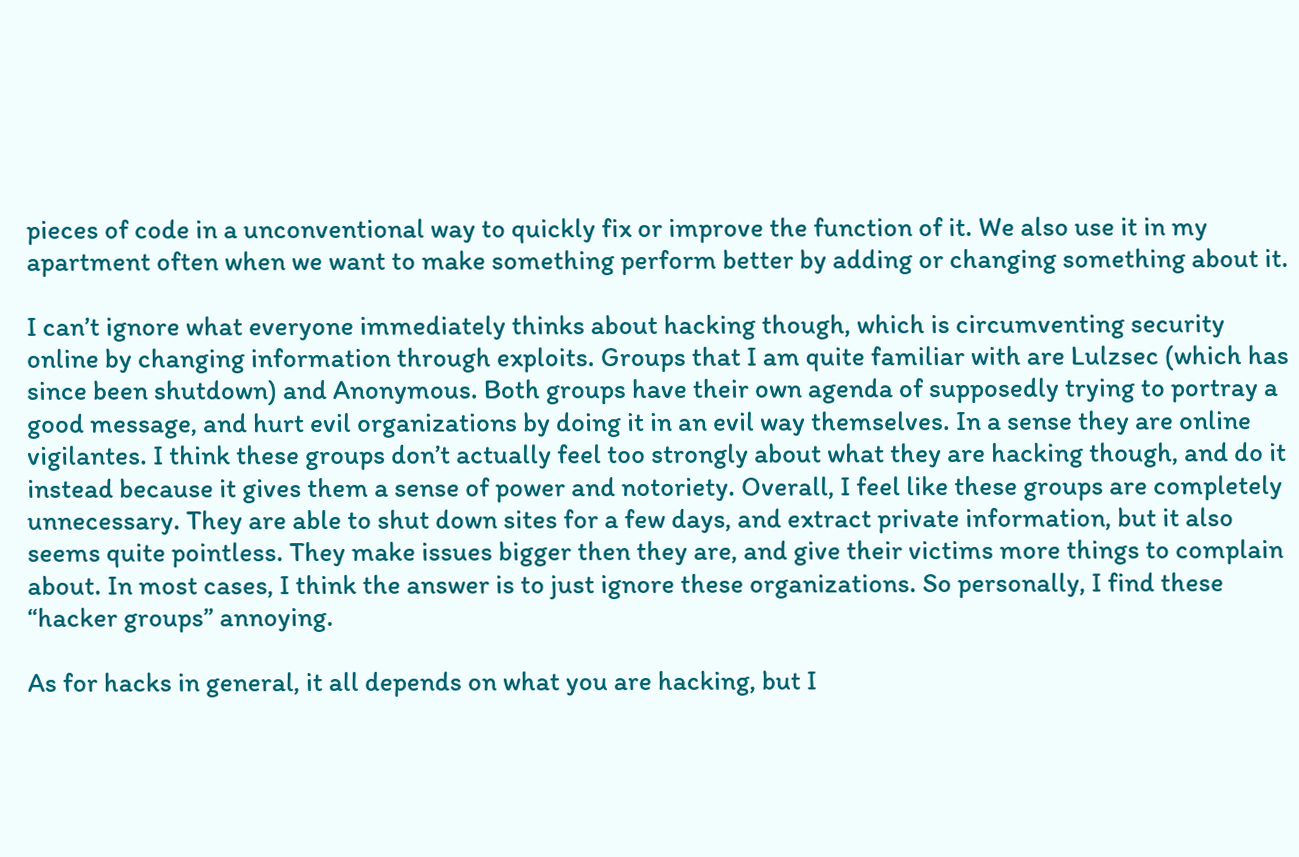pieces of code in a unconventional way to quickly fix or improve the function of it. We also use it in my apartment often when we want to make something perform better by adding or changing something about it.

I can’t ignore what everyone immediately thinks about hacking though, which is circumventing security online by changing information through exploits. Groups that I am quite familiar with are Lulzsec (which has since been shutdown) and Anonymous. Both groups have their own agenda of supposedly trying to portray a good message, and hurt evil organizations by doing it in an evil way themselves. In a sense they are online vigilantes. I think these groups don’t actually feel too strongly about what they are hacking though, and do it instead because it gives them a sense of power and notoriety. Overall, I feel like these groups are completely unnecessary. They are able to shut down sites for a few days, and extract private information, but it also seems quite pointless. They make issues bigger then they are, and give their victims more things to complain about. In most cases, I think the answer is to just ignore these organizations. So personally, I find these “hacker groups” annoying.

As for hacks in general, it all depends on what you are hacking, but I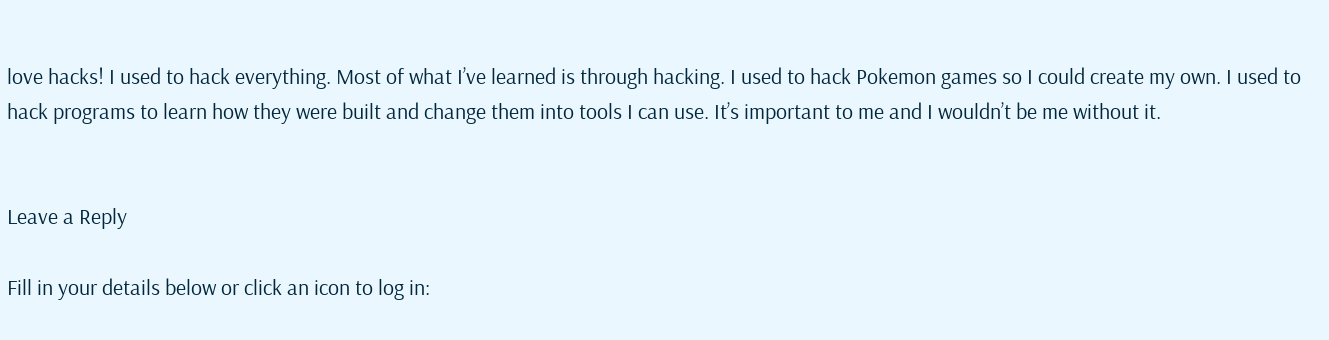love hacks! I used to hack everything. Most of what I’ve learned is through hacking. I used to hack Pokemon games so I could create my own. I used to hack programs to learn how they were built and change them into tools I can use. It’s important to me and I wouldn’t be me without it.


Leave a Reply

Fill in your details below or click an icon to log in: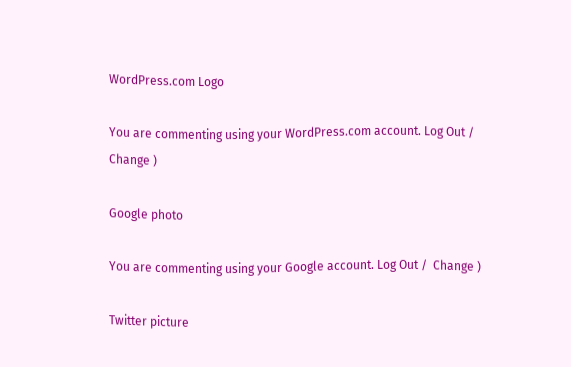WordPress.com Logo

You are commenting using your WordPress.com account. Log Out /  Change )

Google photo

You are commenting using your Google account. Log Out /  Change )

Twitter picture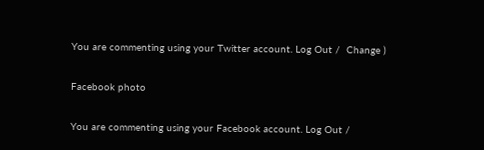You are commenting using your Twitter account. Log Out /  Change )

Facebook photo

You are commenting using your Facebook account. Log Out /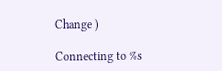Change )

Connecting to %s